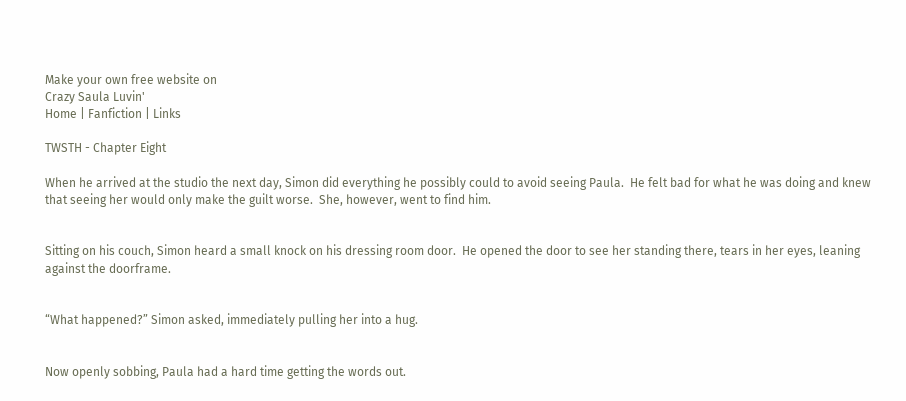Make your own free website on
Crazy Saula Luvin'
Home | Fanfiction | Links

TWSTH - Chapter Eight

When he arrived at the studio the next day, Simon did everything he possibly could to avoid seeing Paula.  He felt bad for what he was doing and knew that seeing her would only make the guilt worse.  She, however, went to find him.


Sitting on his couch, Simon heard a small knock on his dressing room door.  He opened the door to see her standing there, tears in her eyes, leaning against the doorframe.


“What happened?” Simon asked, immediately pulling her into a hug.


Now openly sobbing, Paula had a hard time getting the words out.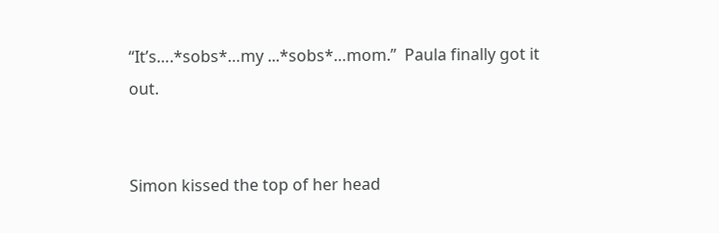“It’s….*sobs*…my ...*sobs*…mom.”  Paula finally got it out.


Simon kissed the top of her head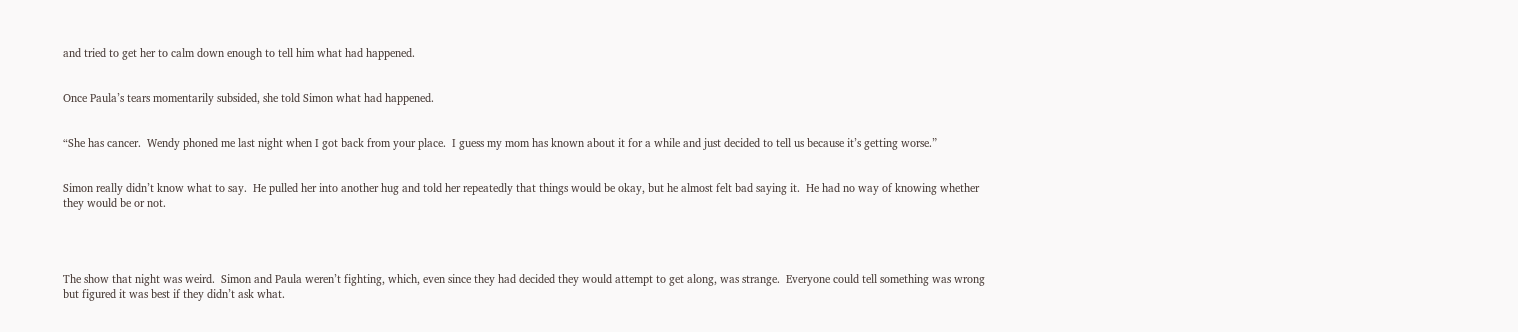and tried to get her to calm down enough to tell him what had happened.


Once Paula’s tears momentarily subsided, she told Simon what had happened.


“She has cancer.  Wendy phoned me last night when I got back from your place.  I guess my mom has known about it for a while and just decided to tell us because it’s getting worse.”


Simon really didn’t know what to say.  He pulled her into another hug and told her repeatedly that things would be okay, but he almost felt bad saying it.  He had no way of knowing whether they would be or not.




The show that night was weird.  Simon and Paula weren’t fighting, which, even since they had decided they would attempt to get along, was strange.  Everyone could tell something was wrong but figured it was best if they didn’t ask what.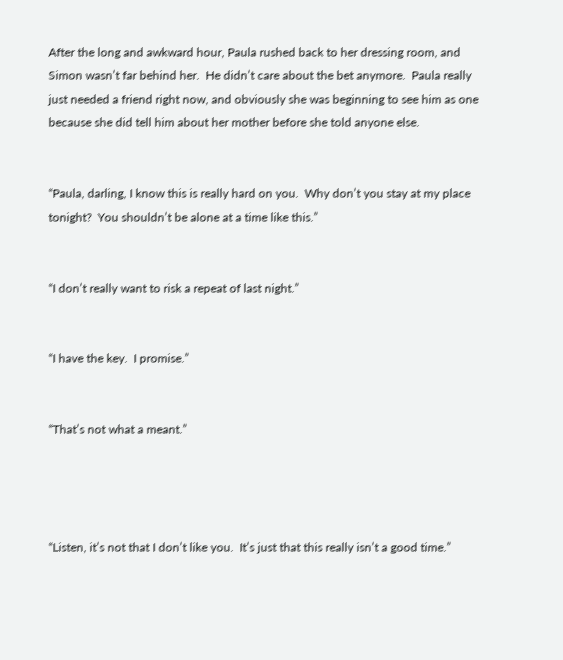After the long and awkward hour, Paula rushed back to her dressing room, and Simon wasn’t far behind her.  He didn’t care about the bet anymore.  Paula really just needed a friend right now, and obviously she was beginning to see him as one because she did tell him about her mother before she told anyone else.


“Paula, darling, I know this is really hard on you.  Why don’t you stay at my place tonight?  You shouldn’t be alone at a time like this.”


“I don’t really want to risk a repeat of last night.”


“I have the key.  I promise.”


“That’s not what a meant.”




“Listen, it’s not that I don’t like you.  It’s just that this really isn’t a good time.”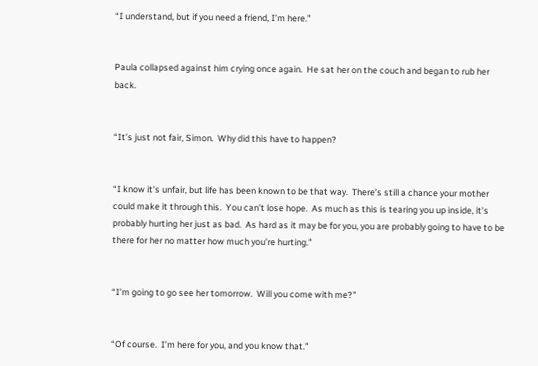“I understand, but if you need a friend, I’m here.”


Paula collapsed against him crying once again.  He sat her on the couch and began to rub her back.


“It’s just not fair, Simon.  Why did this have to happen?


“I know it’s unfair, but life has been known to be that way.  There’s still a chance your mother could make it through this.  You can’t lose hope.  As much as this is tearing you up inside, it’s probably hurting her just as bad.  As hard as it may be for you, you are probably going to have to be there for her no matter how much you’re hurting.”


“I’m going to go see her tomorrow.  Will you come with me?”


“Of course.  I’m here for you, and you know that.”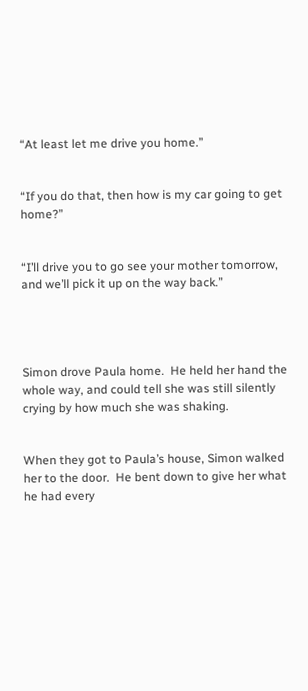“At least let me drive you home.”


“If you do that, then how is my car going to get home?”


“I’ll drive you to go see your mother tomorrow, and we’ll pick it up on the way back.”




Simon drove Paula home.  He held her hand the whole way, and could tell she was still silently crying by how much she was shaking.


When they got to Paula’s house, Simon walked her to the door.  He bent down to give her what he had every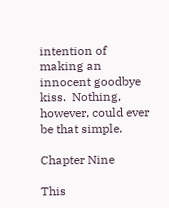intention of making an innocent goodbye kiss.  Nothing, however, could ever be that simple.

Chapter Nine

This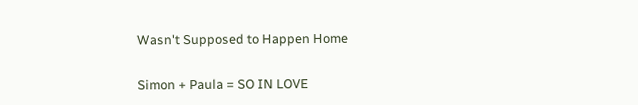Wasn't Supposed to Happen Home

Simon + Paula = SO IN LOVE